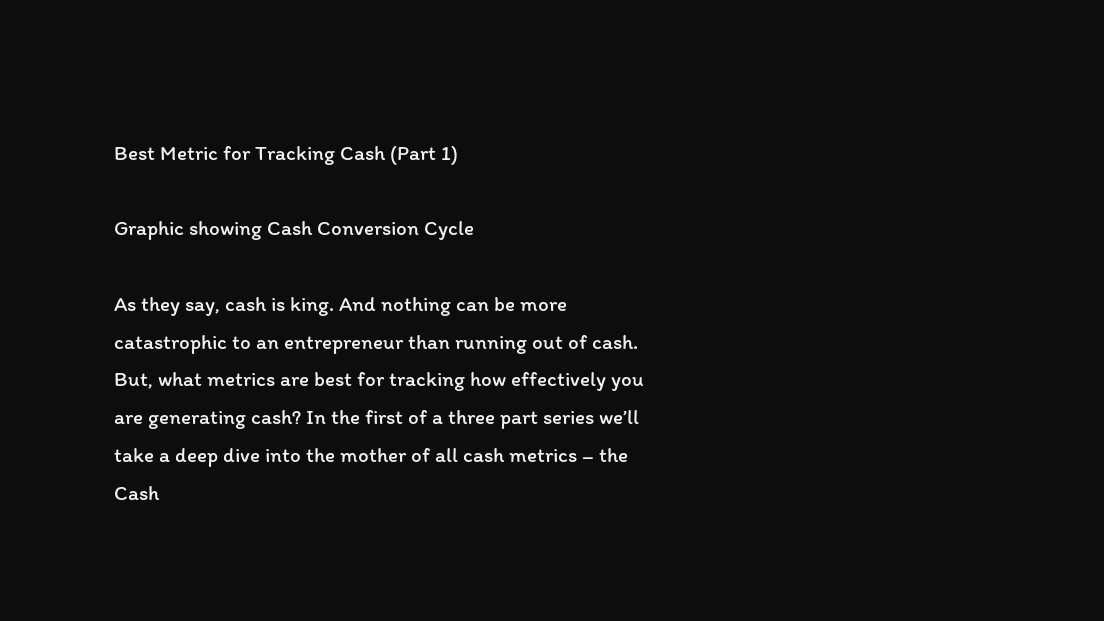Best Metric for Tracking Cash (Part 1)

Graphic showing Cash Conversion Cycle

As they say, cash is king. And nothing can be more catastrophic to an entrepreneur than running out of cash. But, what metrics are best for tracking how effectively you are generating cash? In the first of a three part series we’ll take a deep dive into the mother of all cash metrics – the Cash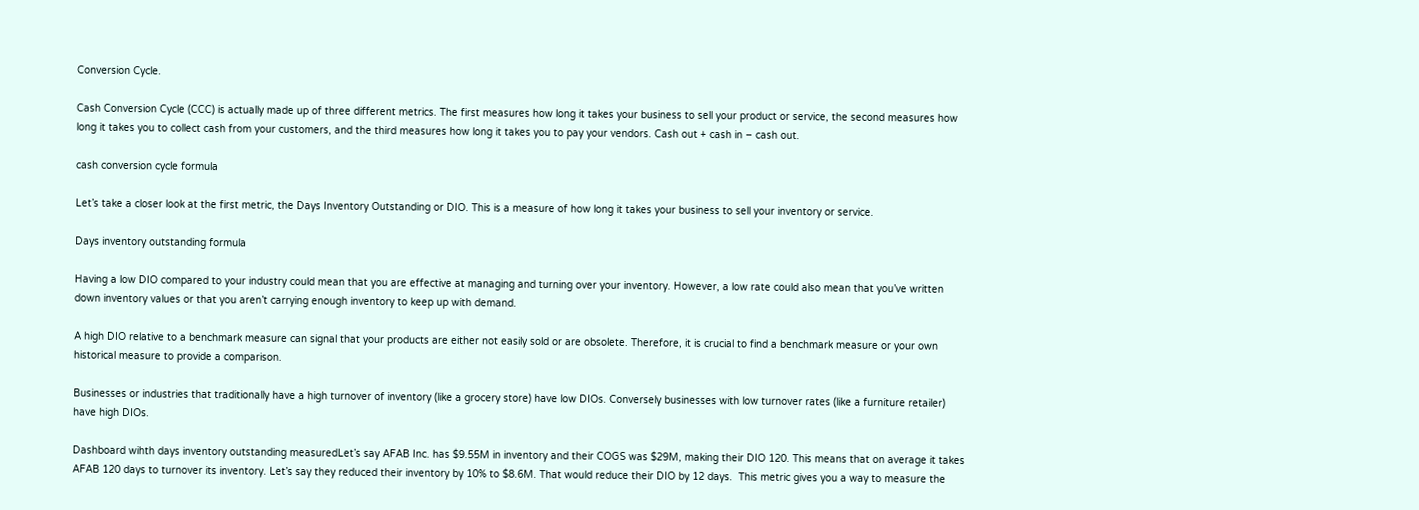Conversion Cycle.

Cash Conversion Cycle (CCC) is actually made up of three different metrics. The first measures how long it takes your business to sell your product or service, the second measures how long it takes you to collect cash from your customers, and the third measures how long it takes you to pay your vendors. Cash out + cash in – cash out.

cash conversion cycle formula

Let’s take a closer look at the first metric, the Days Inventory Outstanding or DIO. This is a measure of how long it takes your business to sell your inventory or service.

Days inventory outstanding formula

Having a low DIO compared to your industry could mean that you are effective at managing and turning over your inventory. However, a low rate could also mean that you’ve written down inventory values or that you aren’t carrying enough inventory to keep up with demand.

A high DIO relative to a benchmark measure can signal that your products are either not easily sold or are obsolete. Therefore, it is crucial to find a benchmark measure or your own historical measure to provide a comparison.

Businesses or industries that traditionally have a high turnover of inventory (like a grocery store) have low DIOs. Conversely businesses with low turnover rates (like a furniture retailer) have high DIOs.

Dashboard wihth days inventory outstanding measuredLet’s say AFAB Inc. has $9.55M in inventory and their COGS was $29M, making their DIO 120. This means that on average it takes AFAB 120 days to turnover its inventory. Let’s say they reduced their inventory by 10% to $8.6M. That would reduce their DIO by 12 days.  This metric gives you a way to measure the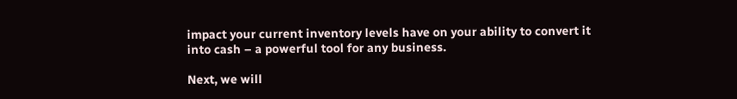impact your current inventory levels have on your ability to convert it into cash – a powerful tool for any business.

Next, we will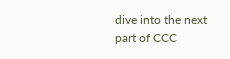dive into the next part of CCC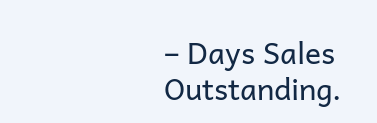– Days Sales Outstanding.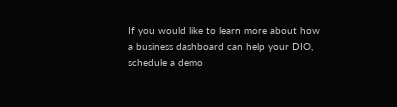If you would like to learn more about how a business dashboard can help your DIO, schedule a demo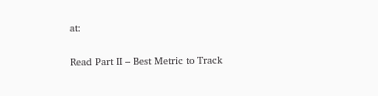at:

Read Part II – Best Metric to Track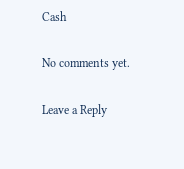Cash

No comments yet.

Leave a Reply